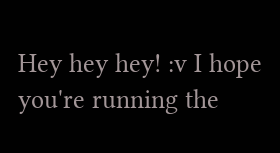Hey hey hey! :v I hope you're running the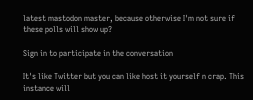latest mastodon master, because otherwise I'm not sure if these polls will show up?

Sign in to participate in the conversation

It's like Twitter but you can like host it yourself n crap. This instance will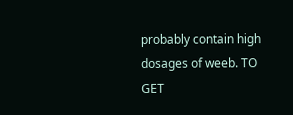probably contain high dosages of weeb. TO GET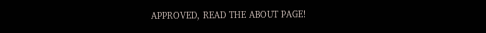APPROVED, READ THE ABOUT PAGE!